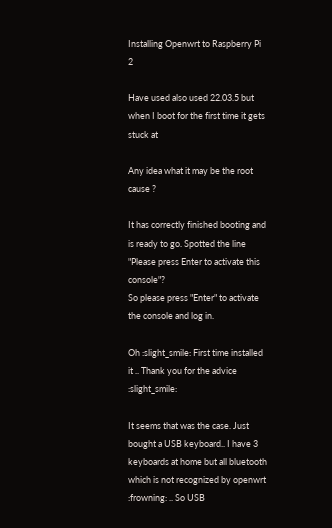Installing Openwrt to Raspberry Pi 2

Have used also used 22.03.5 but when I boot for the first time it gets stuck at

Any idea what it may be the root cause ?

It has correctly finished booting and is ready to go. Spotted the line "Please press Enter to activate this console"?
So please press "Enter" to activate the console and log in.

Oh :slight_smile: First time installed it .. Thank you for the advice :slight_smile:

It seems that was the case. Just bought a USB keyboard.. I have 3 keyboards at home but all bluetooth which is not recognized by openwrt :frowning: .. So USB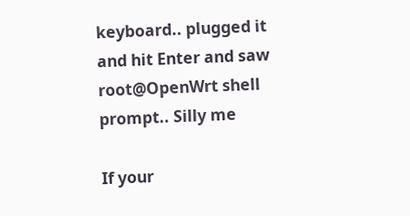keyboard.. plugged it and hit Enter and saw root@OpenWrt shell prompt.. Silly me

If your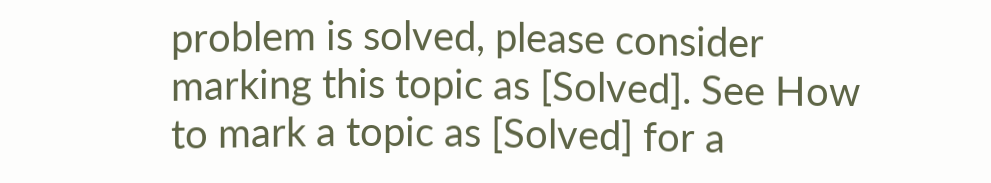problem is solved, please consider marking this topic as [Solved]. See How to mark a topic as [Solved] for a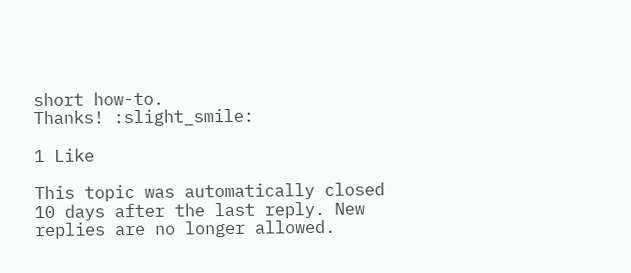short how-to.
Thanks! :slight_smile:

1 Like

This topic was automatically closed 10 days after the last reply. New replies are no longer allowed.